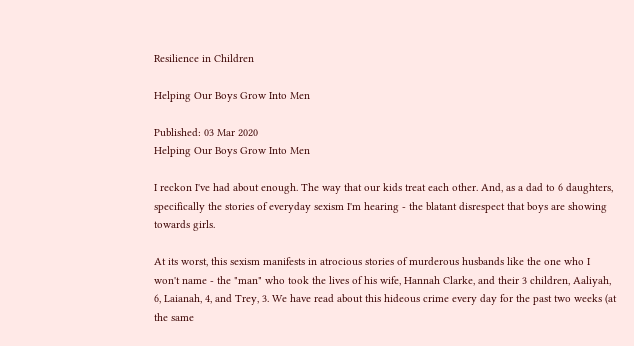Resilience in Children

Helping Our Boys Grow Into Men

Published: 03 Mar 2020
Helping Our Boys Grow Into Men

I reckon I've had about enough. The way that our kids treat each other. And, as a dad to 6 daughters, specifically the stories of everyday sexism I'm hearing - the blatant disrespect that boys are showing towards girls.

At its worst, this sexism manifests in atrocious stories of murderous husbands like the one who I won't name - the "man" who took the lives of his wife, Hannah Clarke, and their 3 children, Aaliyah, 6, Laianah, 4, and Trey, 3. We have read about this hideous crime every day for the past two weeks (at the same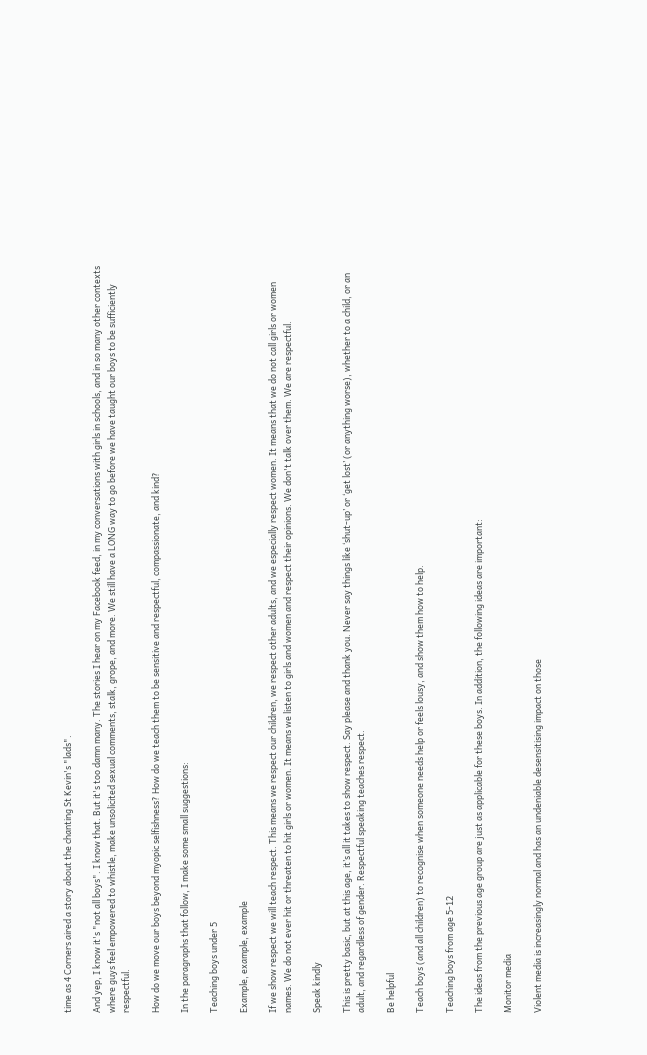time as 4 Corners aired a story about the chanting St Kevin's "lads".

And yep, I know it's "not all boys". I know that. But it's too damn many. The stories I hear on my Facebook feed, in my conversations with girls in schools, and in so many other contexts where guys feel empowered to whistle, make unsolicited sexual comments, stalk, grope, and more. We still have a LONG way to go before we have taught our boys to be sufficiently respectful.

How do we move our boys beyond myopic selfishness? How do we teach them to be sensitive and respectful, compassionate, and kind?

In the paragraphs that follow, I make some small suggestions:

Teaching boys under 5

Example, example, example

If we show respect we will teach respect. This means we respect our children, we respect other adults, and we especially respect women. It means that we do not call girls or women names. We do not ever hit or threaten to hit girls or women. It means we listen to girls and women and respect their opinions. We don't talk over them. We are respectful.

Speak kindly

This is pretty basic, but at this age, it’s all it takes to show respect. Say please and thank you. Never say things like ‘shut-up’ or ‘get lost’ (or anything worse), whether to a child, or an adult, and regardless of gender. Respectful speaking teaches respect.

Be helpful

Teach boys (and all children) to recognise when someone needs help or feels lousy, and show them how to help.

Teaching boys from age 5-12

The ideas from the previous age group are just as applicable for these boys. In addition, the following ideas are important:

Monitor media

Violent media is increasingly normal and has an undeniable desensitising impact on those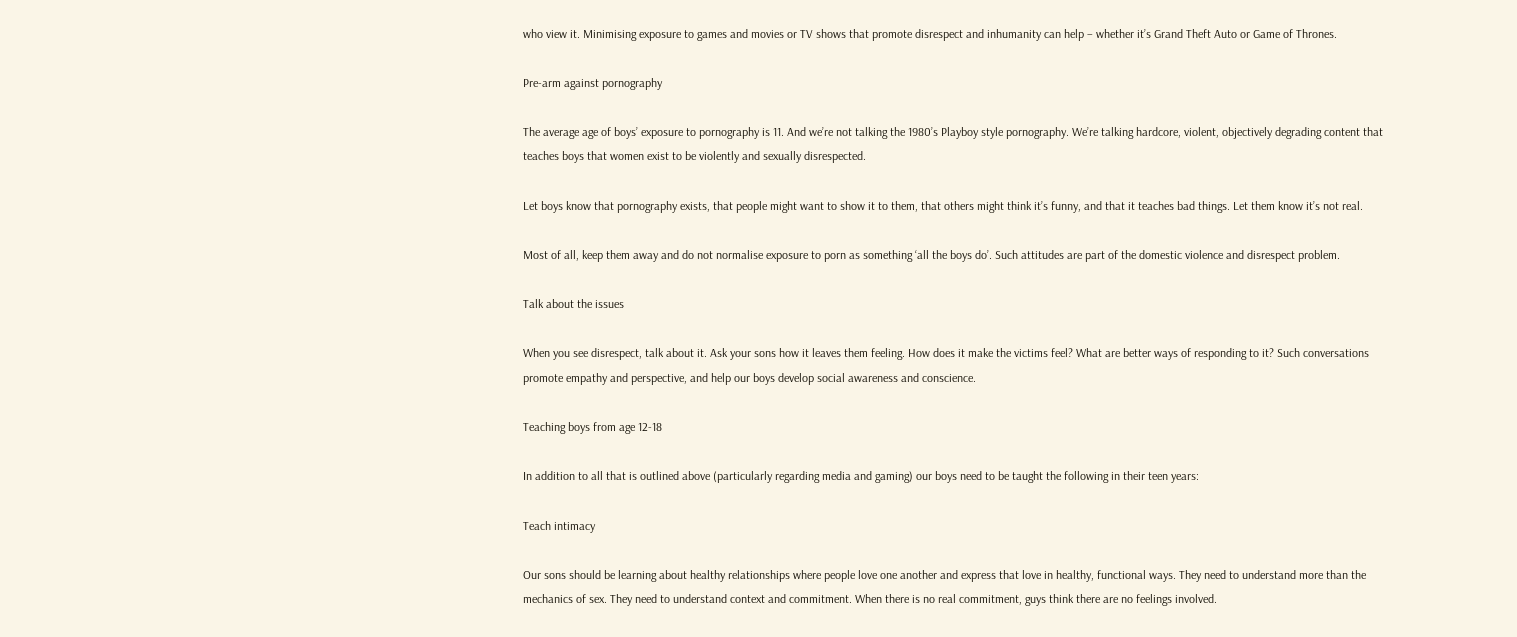who view it. Minimising exposure to games and movies or TV shows that promote disrespect and inhumanity can help – whether it’s Grand Theft Auto or Game of Thrones.

Pre-arm against pornography

The average age of boys’ exposure to pornography is 11. And we’re not talking the 1980’s Playboy style pornography. We’re talking hardcore, violent, objectively degrading content that teaches boys that women exist to be violently and sexually disrespected.

Let boys know that pornography exists, that people might want to show it to them, that others might think it’s funny, and that it teaches bad things. Let them know it’s not real.

Most of all, keep them away and do not normalise exposure to porn as something ‘all the boys do’. Such attitudes are part of the domestic violence and disrespect problem.

Talk about the issues

When you see disrespect, talk about it. Ask your sons how it leaves them feeling. How does it make the victims feel? What are better ways of responding to it? Such conversations promote empathy and perspective, and help our boys develop social awareness and conscience.

Teaching boys from age 12-18

In addition to all that is outlined above (particularly regarding media and gaming) our boys need to be taught the following in their teen years:

Teach intimacy

Our sons should be learning about healthy relationships where people love one another and express that love in healthy, functional ways. They need to understand more than the mechanics of sex. They need to understand context and commitment. When there is no real commitment, guys think there are no feelings involved.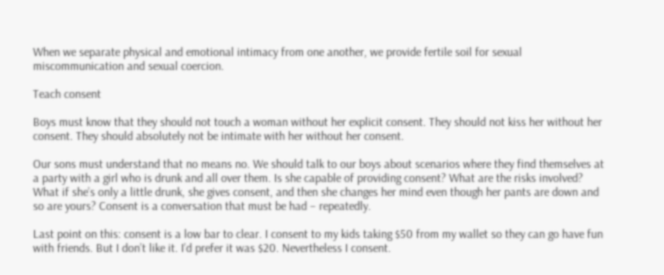When we separate physical and emotional intimacy from one another, we provide fertile soil for sexual miscommunication and sexual coercion.

Teach consent

Boys must know that they should not touch a woman without her explicit consent. They should not kiss her without her consent. They should absolutely not be intimate with her without her consent.

Our sons must understand that no means no. We should talk to our boys about scenarios where they find themselves at a party with a girl who is drunk and all over them. Is she capable of providing consent? What are the risks involved? What if she’s only a little drunk, she gives consent, and then she changes her mind even though her pants are down and so are yours? Consent is a conversation that must be had – repeatedly.

Last point on this: consent is a low bar to clear. I consent to my kids taking $50 from my wallet so they can go have fun with friends. But I don’t like it. I’d prefer it was $20. Nevertheless I consent.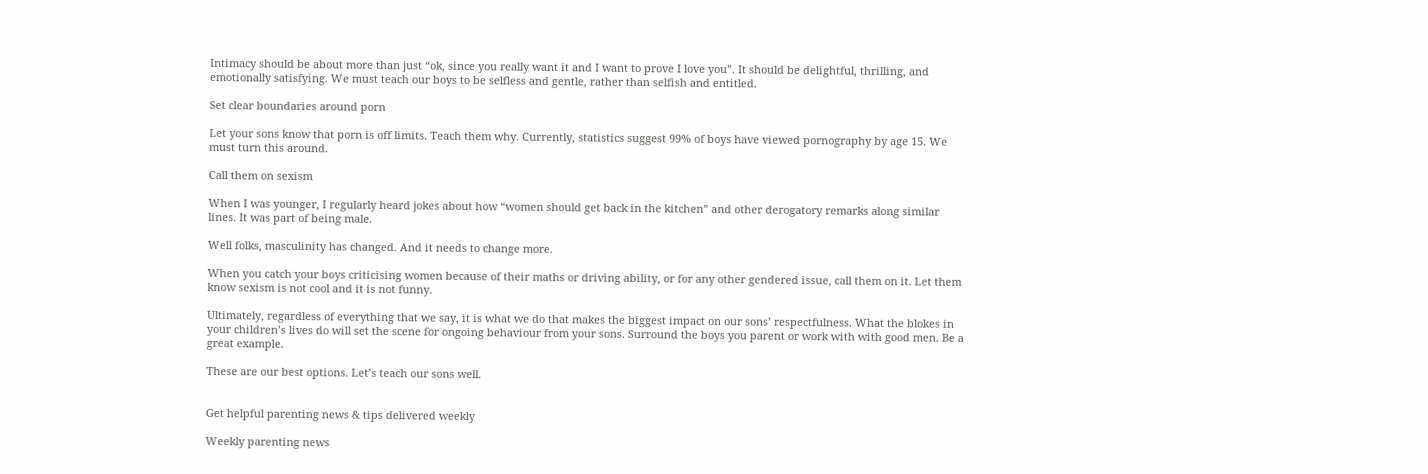Intimacy should be about more than just “ok, since you really want it and I want to prove I love you”. It should be delightful, thrilling, and emotionally satisfying. We must teach our boys to be selfless and gentle, rather than selfish and entitled.

Set clear boundaries around porn

Let your sons know that porn is off limits. Teach them why. Currently, statistics suggest 99% of boys have viewed pornography by age 15. We must turn this around.

Call them on sexism

When I was younger, I regularly heard jokes about how “women should get back in the kitchen” and other derogatory remarks along similar lines. It was part of being male.

Well folks, masculinity has changed. And it needs to change more.

When you catch your boys criticising women because of their maths or driving ability, or for any other gendered issue, call them on it. Let them know sexism is not cool and it is not funny.

Ultimately, regardless of everything that we say, it is what we do that makes the biggest impact on our sons’ respectfulness. What the blokes in your children’s lives do will set the scene for ongoing behaviour from your sons. Surround the boys you parent or work with with good men. Be a great example.

These are our best options. Let’s teach our sons well.


Get helpful parenting news & tips delivered weekly

Weekly parenting news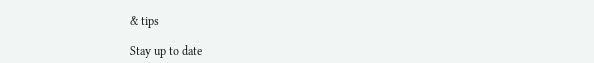& tips

Stay up to date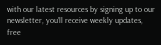with our latest resources by signing up to our newsletter, you’ll receive weekly updates, free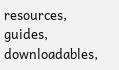resources, guides, downloadables,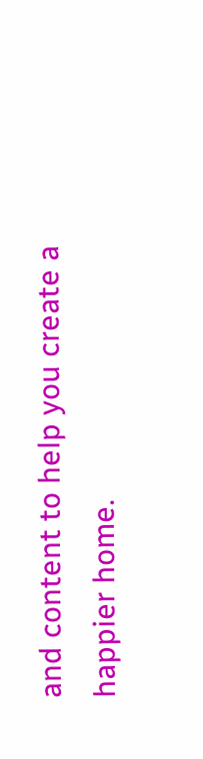and content to help you create a happier home.